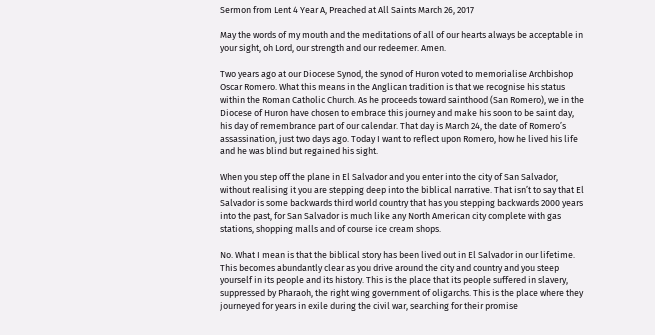Sermon from Lent 4 Year A, Preached at All Saints March 26, 2017

May the words of my mouth and the meditations of all of our hearts always be acceptable in your sight, oh Lord, our strength and our redeemer. Amen.

Two years ago at our Diocese Synod, the synod of Huron voted to memorialise Archbishop Oscar Romero. What this means in the Anglican tradition is that we recognise his status within the Roman Catholic Church. As he proceeds toward sainthood (San Romero), we in the Diocese of Huron have chosen to embrace this journey and make his soon to be saint day, his day of remembrance part of our calendar. That day is March 24, the date of Romero’s assassination, just two days ago. Today I want to reflect upon Romero, how he lived his life and he was blind but regained his sight.

When you step off the plane in El Salvador and you enter into the city of San Salvador, without realising it you are stepping deep into the biblical narrative. That isn’t to say that El Salvador is some backwards third world country that has you stepping backwards 2000 years into the past, for San Salvador is much like any North American city complete with gas stations, shopping malls and of course ice cream shops.

No. What I mean is that the biblical story has been lived out in El Salvador in our lifetime. This becomes abundantly clear as you drive around the city and country and you steep yourself in its people and its history. This is the place that its people suffered in slavery, suppressed by Pharaoh, the right wing government of oligarchs. This is the place where they journeyed for years in exile during the civil war, searching for their promise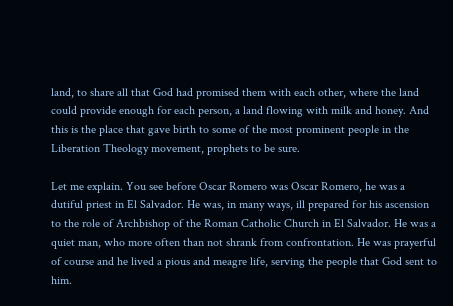land, to share all that God had promised them with each other, where the land could provide enough for each person, a land flowing with milk and honey. And this is the place that gave birth to some of the most prominent people in the Liberation Theology movement, prophets to be sure.

Let me explain. You see before Oscar Romero was Oscar Romero, he was a dutiful priest in El Salvador. He was, in many ways, ill prepared for his ascension to the role of Archbishop of the Roman Catholic Church in El Salvador. He was a quiet man, who more often than not shrank from confrontation. He was prayerful of course and he lived a pious and meagre life, serving the people that God sent to him.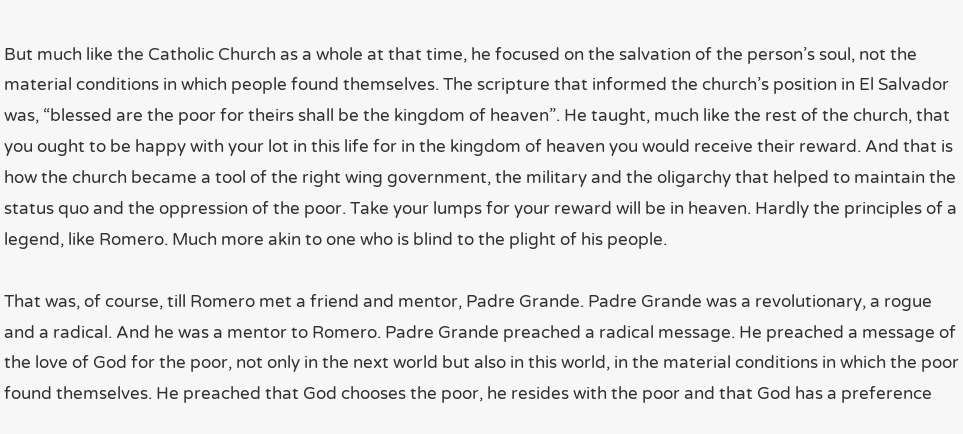But much like the Catholic Church as a whole at that time, he focused on the salvation of the person’s soul, not the material conditions in which people found themselves. The scripture that informed the church’s position in El Salvador was, “blessed are the poor for theirs shall be the kingdom of heaven”. He taught, much like the rest of the church, that you ought to be happy with your lot in this life for in the kingdom of heaven you would receive their reward. And that is how the church became a tool of the right wing government, the military and the oligarchy that helped to maintain the status quo and the oppression of the poor. Take your lumps for your reward will be in heaven. Hardly the principles of a legend, like Romero. Much more akin to one who is blind to the plight of his people.

That was, of course, till Romero met a friend and mentor, Padre Grande. Padre Grande was a revolutionary, a rogue and a radical. And he was a mentor to Romero. Padre Grande preached a radical message. He preached a message of the love of God for the poor, not only in the next world but also in this world, in the material conditions in which the poor found themselves. He preached that God chooses the poor, he resides with the poor and that God has a preference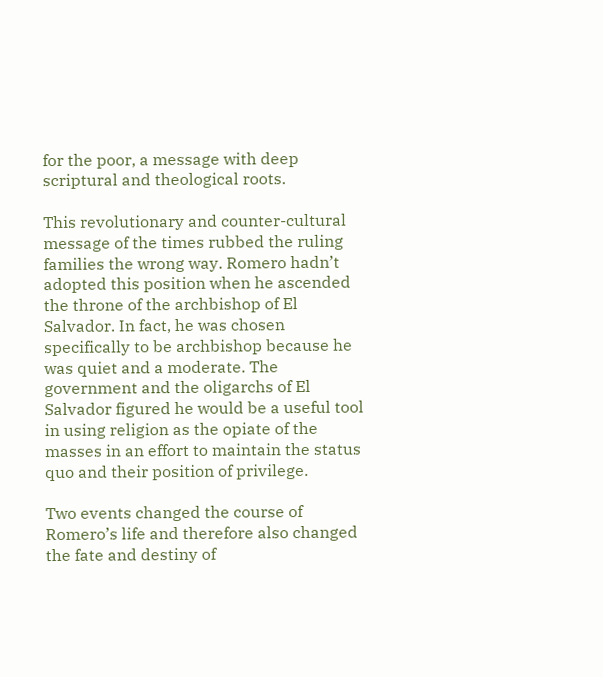for the poor, a message with deep scriptural and theological roots.

This revolutionary and counter-cultural message of the times rubbed the ruling families the wrong way. Romero hadn’t adopted this position when he ascended the throne of the archbishop of El Salvador. In fact, he was chosen specifically to be archbishop because he was quiet and a moderate. The government and the oligarchs of El Salvador figured he would be a useful tool in using religion as the opiate of the masses in an effort to maintain the status quo and their position of privilege.

Two events changed the course of Romero’s life and therefore also changed the fate and destiny of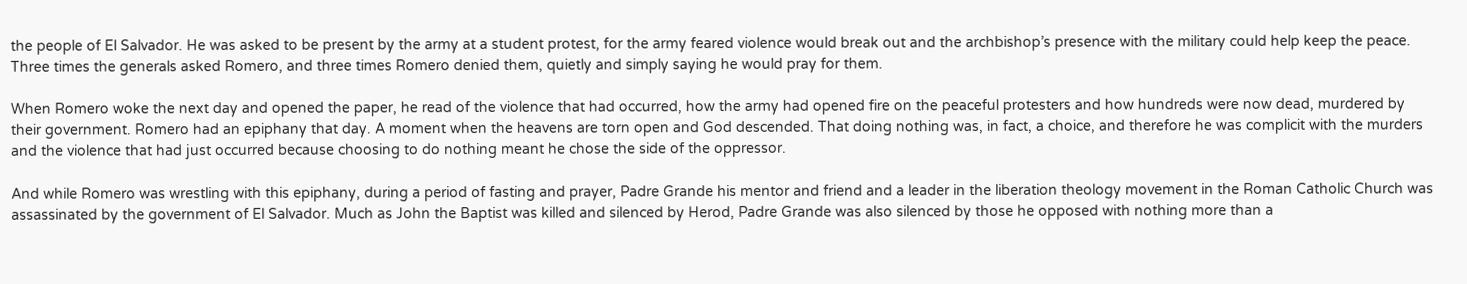the people of El Salvador. He was asked to be present by the army at a student protest, for the army feared violence would break out and the archbishop’s presence with the military could help keep the peace. Three times the generals asked Romero, and three times Romero denied them, quietly and simply saying he would pray for them.

When Romero woke the next day and opened the paper, he read of the violence that had occurred, how the army had opened fire on the peaceful protesters and how hundreds were now dead, murdered by their government. Romero had an epiphany that day. A moment when the heavens are torn open and God descended. That doing nothing was, in fact, a choice, and therefore he was complicit with the murders and the violence that had just occurred because choosing to do nothing meant he chose the side of the oppressor.

And while Romero was wrestling with this epiphany, during a period of fasting and prayer, Padre Grande his mentor and friend and a leader in the liberation theology movement in the Roman Catholic Church was assassinated by the government of El Salvador. Much as John the Baptist was killed and silenced by Herod, Padre Grande was also silenced by those he opposed with nothing more than a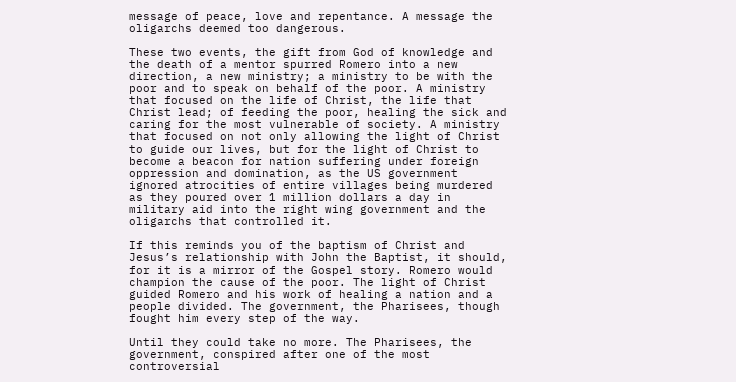message of peace, love and repentance. A message the oligarchs deemed too dangerous.

These two events, the gift from God of knowledge and the death of a mentor spurred Romero into a new direction, a new ministry; a ministry to be with the poor and to speak on behalf of the poor. A ministry that focused on the life of Christ, the life that Christ lead; of feeding the poor, healing the sick and caring for the most vulnerable of society. A ministry that focused on not only allowing the light of Christ to guide our lives, but for the light of Christ to become a beacon for nation suffering under foreign oppression and domination, as the US government ignored atrocities of entire villages being murdered as they poured over 1 million dollars a day in military aid into the right wing government and the oligarchs that controlled it.

If this reminds you of the baptism of Christ and Jesus’s relationship with John the Baptist, it should, for it is a mirror of the Gospel story. Romero would champion the cause of the poor. The light of Christ guided Romero and his work of healing a nation and a people divided. The government, the Pharisees, though fought him every step of the way.

Until they could take no more. The Pharisees, the government, conspired after one of the most controversial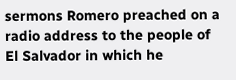sermons Romero preached on a radio address to the people of El Salvador in which he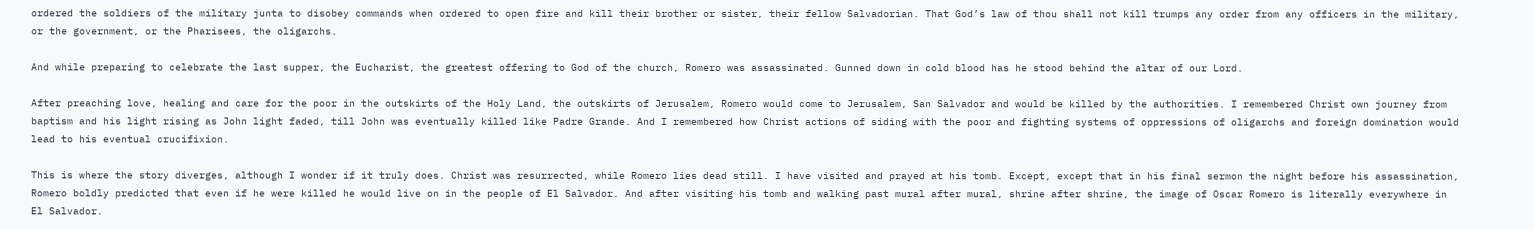ordered the soldiers of the military junta to disobey commands when ordered to open fire and kill their brother or sister, their fellow Salvadorian. That God’s law of thou shall not kill trumps any order from any officers in the military, or the government, or the Pharisees, the oligarchs.

And while preparing to celebrate the last supper, the Eucharist, the greatest offering to God of the church, Romero was assassinated. Gunned down in cold blood has he stood behind the altar of our Lord.

After preaching love, healing and care for the poor in the outskirts of the Holy Land, the outskirts of Jerusalem, Romero would come to Jerusalem, San Salvador and would be killed by the authorities. I remembered Christ own journey from baptism and his light rising as John light faded, till John was eventually killed like Padre Grande. And I remembered how Christ actions of siding with the poor and fighting systems of oppressions of oligarchs and foreign domination would lead to his eventual crucifixion.

This is where the story diverges, although I wonder if it truly does. Christ was resurrected, while Romero lies dead still. I have visited and prayed at his tomb. Except, except that in his final sermon the night before his assassination, Romero boldly predicted that even if he were killed he would live on in the people of El Salvador. And after visiting his tomb and walking past mural after mural, shrine after shrine, the image of Oscar Romero is literally everywhere in El Salvador.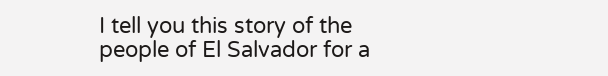I tell you this story of the people of El Salvador for a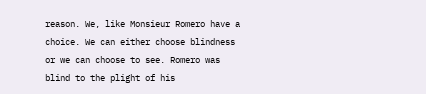reason. We, like Monsieur Romero have a choice. We can either choose blindness or we can choose to see. Romero was blind to the plight of his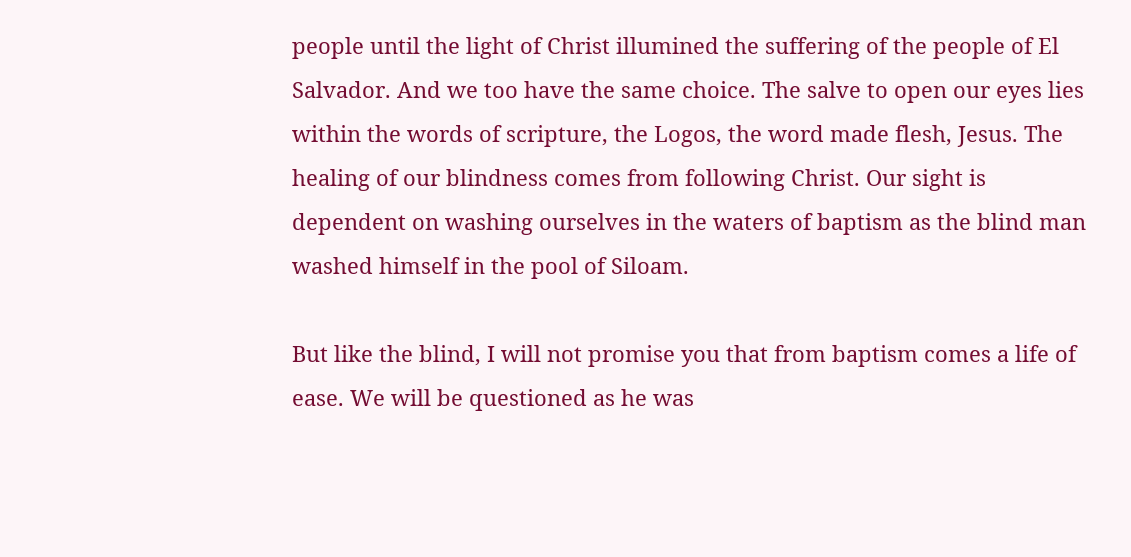people until the light of Christ illumined the suffering of the people of El Salvador. And we too have the same choice. The salve to open our eyes lies within the words of scripture, the Logos, the word made flesh, Jesus. The healing of our blindness comes from following Christ. Our sight is dependent on washing ourselves in the waters of baptism as the blind man washed himself in the pool of Siloam.

But like the blind, I will not promise you that from baptism comes a life of ease. We will be questioned as he was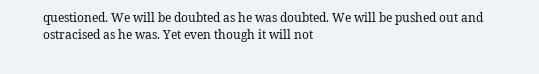questioned. We will be doubted as he was doubted. We will be pushed out and ostracised as he was. Yet even though it will not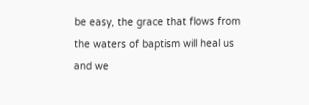be easy, the grace that flows from the waters of baptism will heal us and we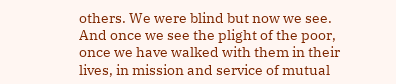others. We were blind but now we see. And once we see the plight of the poor, once we have walked with them in their lives, in mission and service of mutual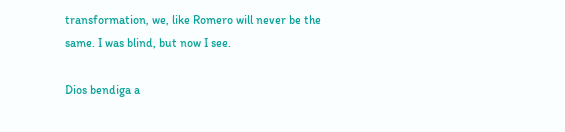transformation, we, like Romero will never be the same. I was blind, but now I see.

Dios bendiga a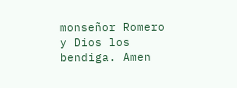monseñor Romero y Dios los bendiga. Amen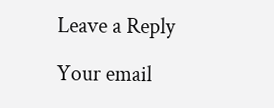Leave a Reply

Your email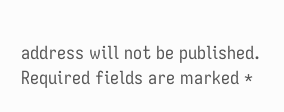address will not be published. Required fields are marked *